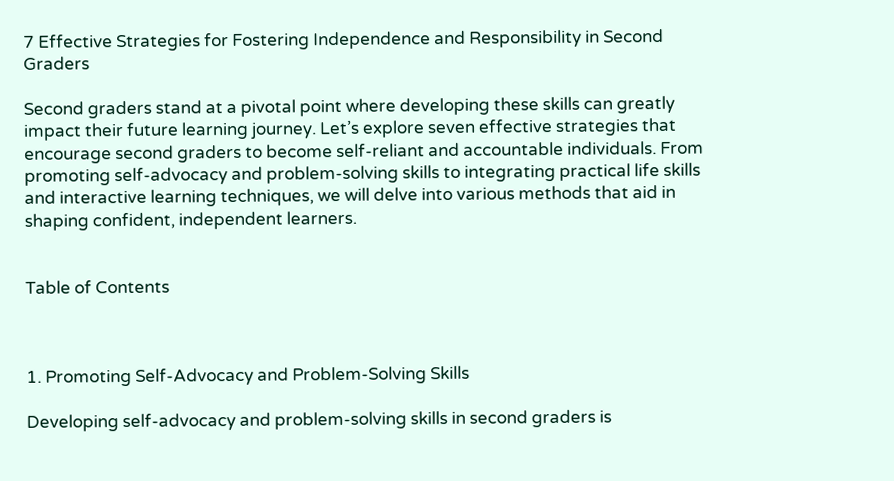7 Effective Strategies for Fostering Independence and Responsibility in Second Graders

Second graders stand at a pivotal point where developing these skills can greatly impact their future learning journey. Let’s explore seven effective strategies that encourage second graders to become self-reliant and accountable individuals. From promoting self-advocacy and problem-solving skills to integrating practical life skills and interactive learning techniques, we will delve into various methods that aid in shaping confident, independent learners.


Table of Contents



1. Promoting Self-Advocacy and Problem-Solving Skills

Developing self-advocacy and problem-solving skills in second graders is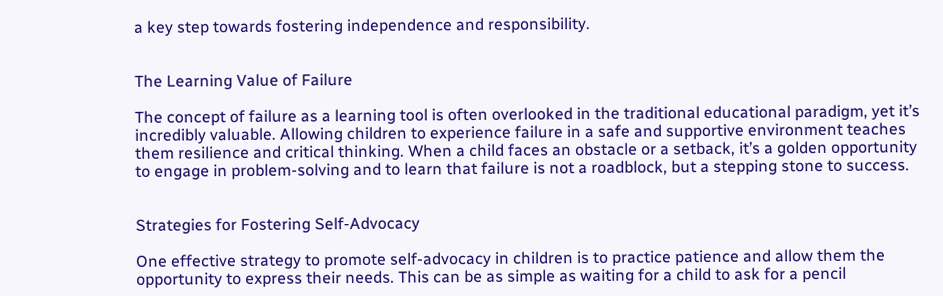a key step towards fostering independence and responsibility.


The Learning Value of Failure

The concept of failure as a learning tool is often overlooked in the traditional educational paradigm, yet it’s incredibly valuable. Allowing children to experience failure in a safe and supportive environment teaches them resilience and critical thinking. When a child faces an obstacle or a setback, it’s a golden opportunity to engage in problem-solving and to learn that failure is not a roadblock, but a stepping stone to success.


Strategies for Fostering Self-Advocacy

One effective strategy to promote self-advocacy in children is to practice patience and allow them the opportunity to express their needs. This can be as simple as waiting for a child to ask for a pencil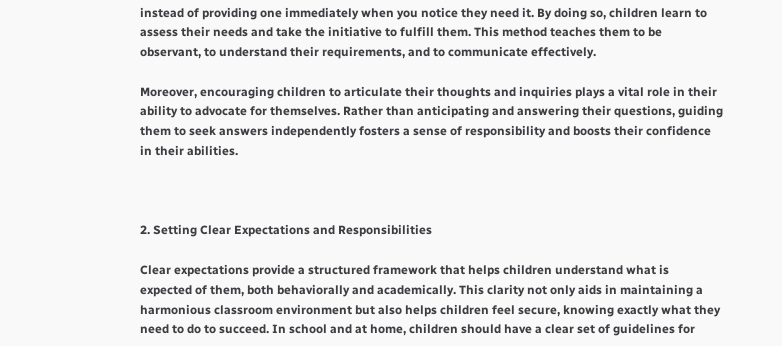instead of providing one immediately when you notice they need it. By doing so, children learn to assess their needs and take the initiative to fulfill them. This method teaches them to be observant, to understand their requirements, and to communicate effectively.

Moreover, encouraging children to articulate their thoughts and inquiries plays a vital role in their ability to advocate for themselves. Rather than anticipating and answering their questions, guiding them to seek answers independently fosters a sense of responsibility and boosts their confidence in their abilities.



2. Setting Clear Expectations and Responsibilities

Clear expectations provide a structured framework that helps children understand what is expected of them, both behaviorally and academically. This clarity not only aids in maintaining a harmonious classroom environment but also helps children feel secure, knowing exactly what they need to do to succeed. In school and at home, children should have a clear set of guidelines for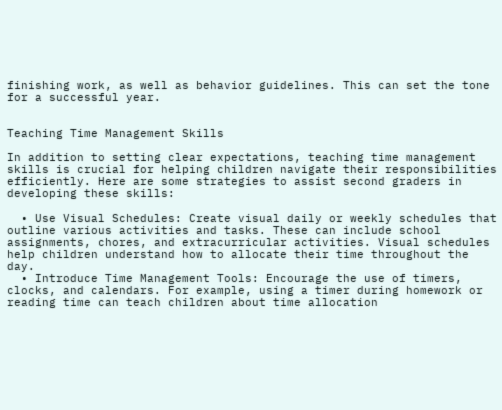finishing work, as well as behavior guidelines. This can set the tone for a successful year.


Teaching Time Management Skills

In addition to setting clear expectations, teaching time management skills is crucial for helping children navigate their responsibilities efficiently. Here are some strategies to assist second graders in developing these skills:

  • Use Visual Schedules: Create visual daily or weekly schedules that outline various activities and tasks. These can include school assignments, chores, and extracurricular activities. Visual schedules help children understand how to allocate their time throughout the day.
  • Introduce Time Management Tools: Encourage the use of timers, clocks, and calendars. For example, using a timer during homework or reading time can teach children about time allocation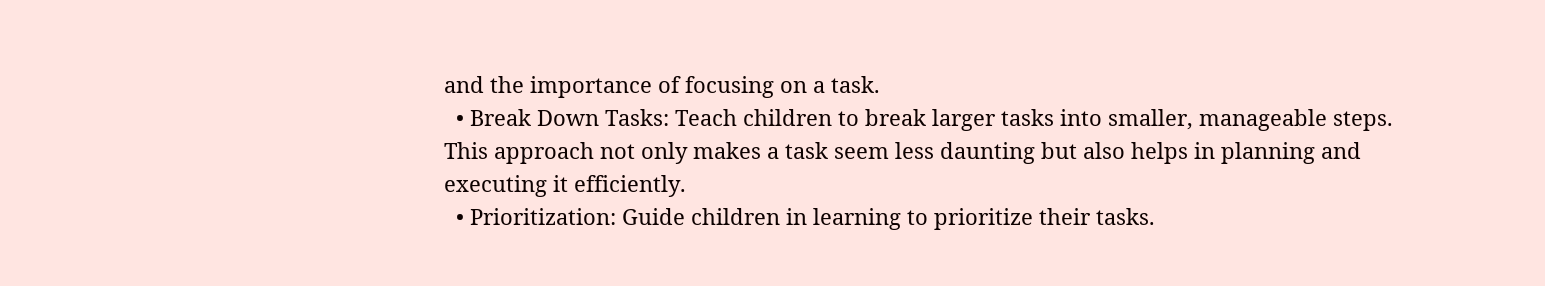and the importance of focusing on a task.
  • Break Down Tasks: Teach children to break larger tasks into smaller, manageable steps. This approach not only makes a task seem less daunting but also helps in planning and executing it efficiently.
  • Prioritization: Guide children in learning to prioritize their tasks.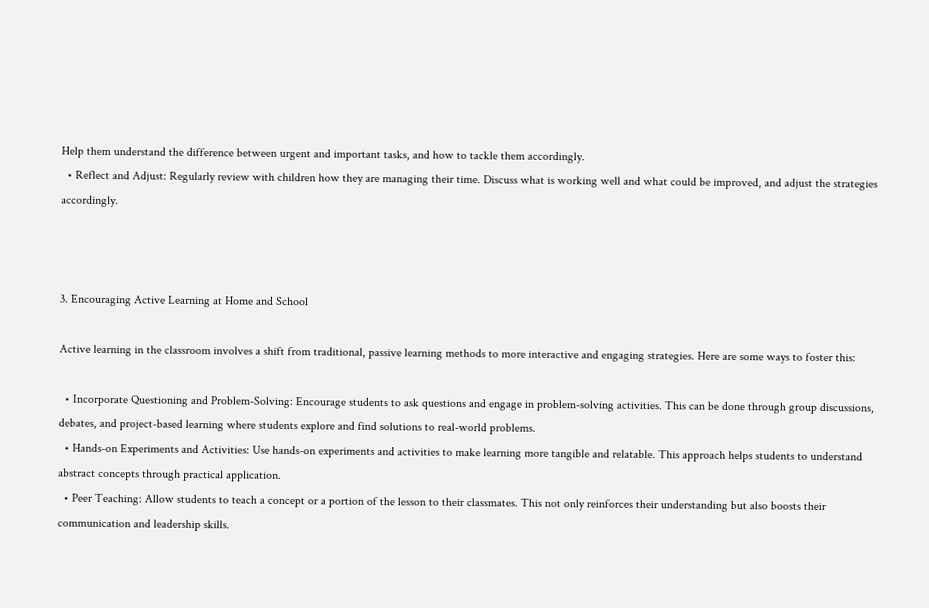Help them understand the difference between urgent and important tasks, and how to tackle them accordingly.
  • Reflect and Adjust: Regularly review with children how they are managing their time. Discuss what is working well and what could be improved, and adjust the strategies accordingly.



3. Encouraging Active Learning at Home and School

Active learning in the classroom involves a shift from traditional, passive learning methods to more interactive and engaging strategies. Here are some ways to foster this:

  • Incorporate Questioning and Problem-Solving: Encourage students to ask questions and engage in problem-solving activities. This can be done through group discussions, debates, and project-based learning where students explore and find solutions to real-world problems.
  • Hands-on Experiments and Activities: Use hands-on experiments and activities to make learning more tangible and relatable. This approach helps students to understand abstract concepts through practical application.
  • Peer Teaching: Allow students to teach a concept or a portion of the lesson to their classmates. This not only reinforces their understanding but also boosts their communication and leadership skills.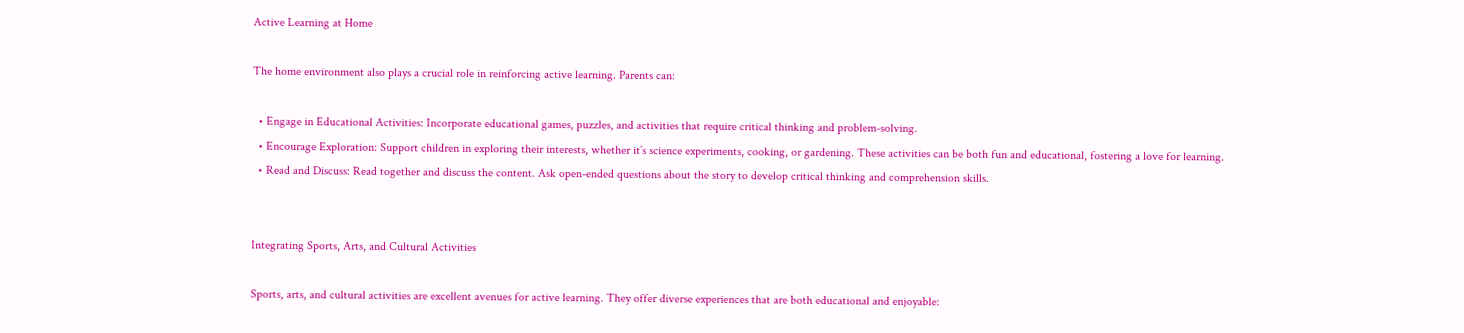Active Learning at Home

The home environment also plays a crucial role in reinforcing active learning. Parents can:

  • Engage in Educational Activities: Incorporate educational games, puzzles, and activities that require critical thinking and problem-solving.
  • Encourage Exploration: Support children in exploring their interests, whether it’s science experiments, cooking, or gardening. These activities can be both fun and educational, fostering a love for learning.
  • Read and Discuss: Read together and discuss the content. Ask open-ended questions about the story to develop critical thinking and comprehension skills.


Integrating Sports, Arts, and Cultural Activities

Sports, arts, and cultural activities are excellent avenues for active learning. They offer diverse experiences that are both educational and enjoyable: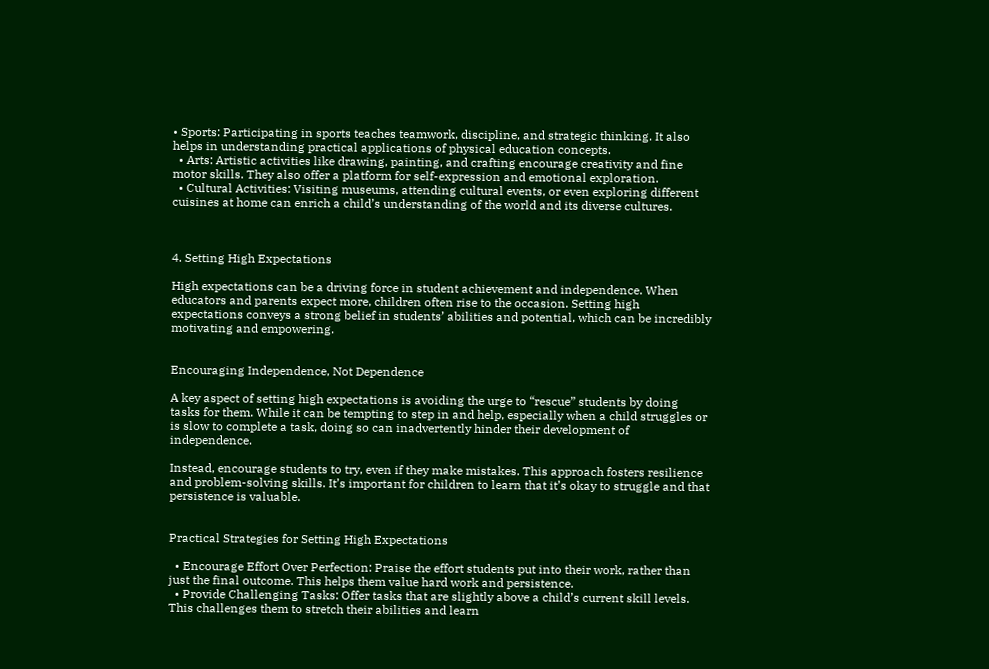• Sports: Participating in sports teaches teamwork, discipline, and strategic thinking. It also helps in understanding practical applications of physical education concepts.
  • Arts: Artistic activities like drawing, painting, and crafting encourage creativity and fine motor skills. They also offer a platform for self-expression and emotional exploration.
  • Cultural Activities: Visiting museums, attending cultural events, or even exploring different cuisines at home can enrich a child’s understanding of the world and its diverse cultures.



4. Setting High Expectations

High expectations can be a driving force in student achievement and independence. When educators and parents expect more, children often rise to the occasion. Setting high expectations conveys a strong belief in students’ abilities and potential, which can be incredibly motivating and empowering.


Encouraging Independence, Not Dependence

A key aspect of setting high expectations is avoiding the urge to “rescue” students by doing tasks for them. While it can be tempting to step in and help, especially when a child struggles or is slow to complete a task, doing so can inadvertently hinder their development of independence.

Instead, encourage students to try, even if they make mistakes. This approach fosters resilience and problem-solving skills. It’s important for children to learn that it’s okay to struggle and that persistence is valuable.


Practical Strategies for Setting High Expectations

  • Encourage Effort Over Perfection: Praise the effort students put into their work, rather than just the final outcome. This helps them value hard work and persistence.
  • Provide Challenging Tasks: Offer tasks that are slightly above a child’s current skill levels. This challenges them to stretch their abilities and learn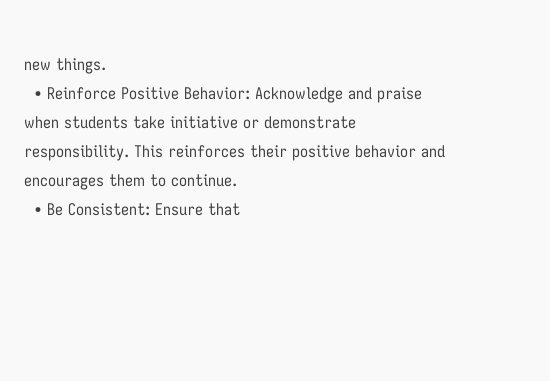new things.
  • Reinforce Positive Behavior: Acknowledge and praise when students take initiative or demonstrate responsibility. This reinforces their positive behavior and encourages them to continue.
  • Be Consistent: Ensure that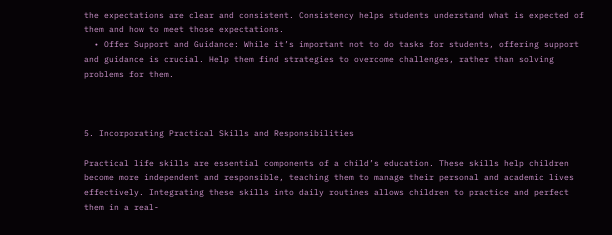the expectations are clear and consistent. Consistency helps students understand what is expected of them and how to meet those expectations.
  • Offer Support and Guidance: While it’s important not to do tasks for students, offering support and guidance is crucial. Help them find strategies to overcome challenges, rather than solving problems for them.



5. Incorporating Practical Skills and Responsibilities

Practical life skills are essential components of a child’s education. These skills help children become more independent and responsible, teaching them to manage their personal and academic lives effectively. Integrating these skills into daily routines allows children to practice and perfect them in a real-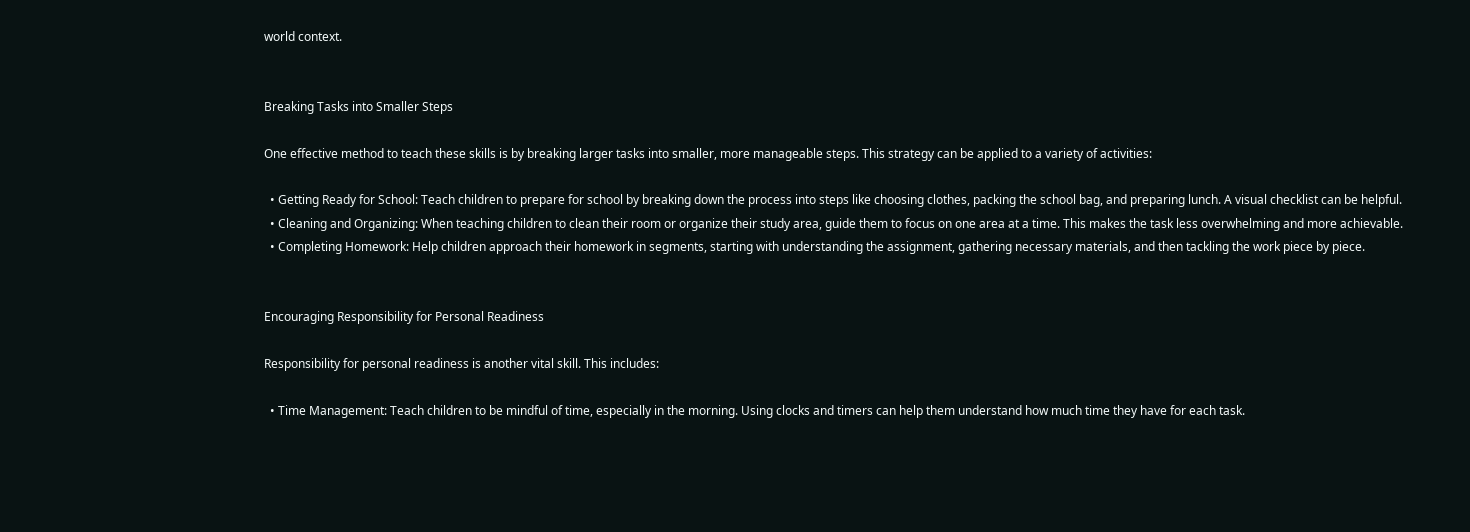world context.


Breaking Tasks into Smaller Steps

One effective method to teach these skills is by breaking larger tasks into smaller, more manageable steps. This strategy can be applied to a variety of activities:

  • Getting Ready for School: Teach children to prepare for school by breaking down the process into steps like choosing clothes, packing the school bag, and preparing lunch. A visual checklist can be helpful.
  • Cleaning and Organizing: When teaching children to clean their room or organize their study area, guide them to focus on one area at a time. This makes the task less overwhelming and more achievable.
  • Completing Homework: Help children approach their homework in segments, starting with understanding the assignment, gathering necessary materials, and then tackling the work piece by piece.


Encouraging Responsibility for Personal Readiness

Responsibility for personal readiness is another vital skill. This includes:

  • Time Management: Teach children to be mindful of time, especially in the morning. Using clocks and timers can help them understand how much time they have for each task.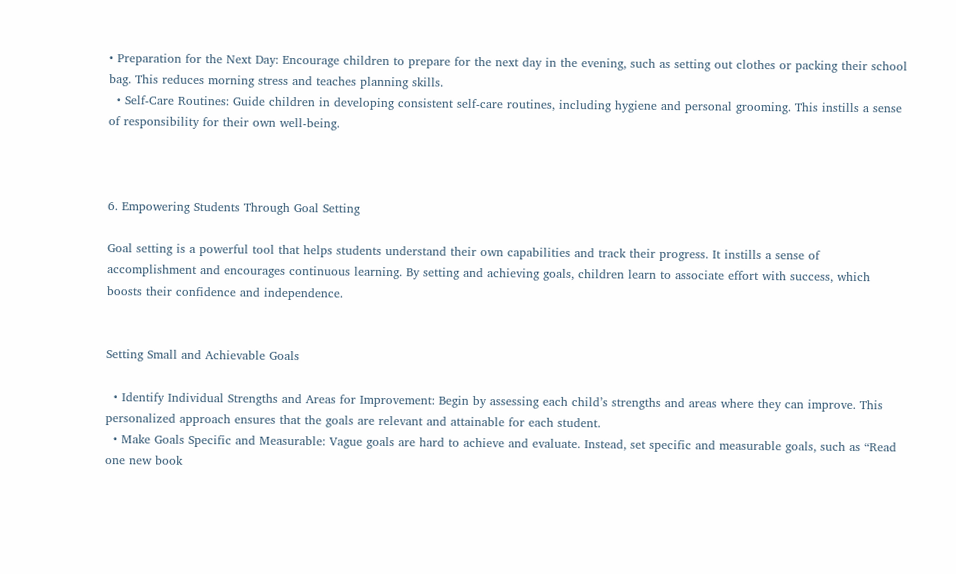• Preparation for the Next Day: Encourage children to prepare for the next day in the evening, such as setting out clothes or packing their school bag. This reduces morning stress and teaches planning skills.
  • Self-Care Routines: Guide children in developing consistent self-care routines, including hygiene and personal grooming. This instills a sense of responsibility for their own well-being.



6. Empowering Students Through Goal Setting

Goal setting is a powerful tool that helps students understand their own capabilities and track their progress. It instills a sense of accomplishment and encourages continuous learning. By setting and achieving goals, children learn to associate effort with success, which boosts their confidence and independence.


Setting Small and Achievable Goals

  • Identify Individual Strengths and Areas for Improvement: Begin by assessing each child’s strengths and areas where they can improve. This personalized approach ensures that the goals are relevant and attainable for each student.
  • Make Goals Specific and Measurable: Vague goals are hard to achieve and evaluate. Instead, set specific and measurable goals, such as “Read one new book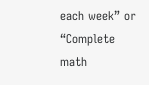each week” or “Complete math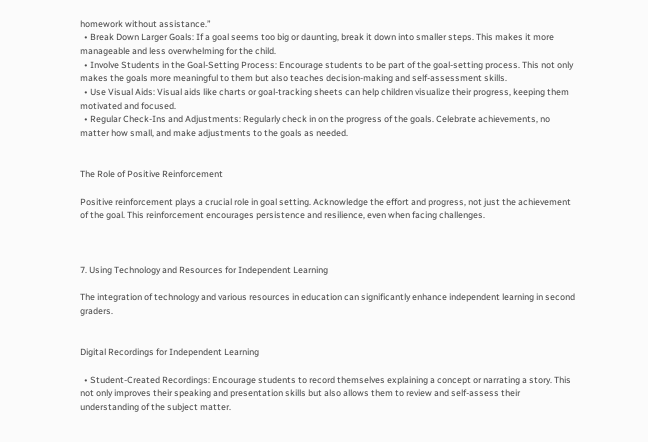homework without assistance.”
  • Break Down Larger Goals: If a goal seems too big or daunting, break it down into smaller steps. This makes it more manageable and less overwhelming for the child.
  • Involve Students in the Goal-Setting Process: Encourage students to be part of the goal-setting process. This not only makes the goals more meaningful to them but also teaches decision-making and self-assessment skills.
  • Use Visual Aids: Visual aids like charts or goal-tracking sheets can help children visualize their progress, keeping them motivated and focused.
  • Regular Check-Ins and Adjustments: Regularly check in on the progress of the goals. Celebrate achievements, no matter how small, and make adjustments to the goals as needed.


The Role of Positive Reinforcement

Positive reinforcement plays a crucial role in goal setting. Acknowledge the effort and progress, not just the achievement of the goal. This reinforcement encourages persistence and resilience, even when facing challenges.



7. Using Technology and Resources for Independent Learning

The integration of technology and various resources in education can significantly enhance independent learning in second graders.


Digital Recordings for Independent Learning

  • Student-Created Recordings: Encourage students to record themselves explaining a concept or narrating a story. This not only improves their speaking and presentation skills but also allows them to review and self-assess their understanding of the subject matter.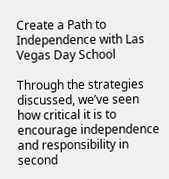Create a Path to Independence with Las Vegas Day School

Through the strategies discussed, we’ve seen how critical it is to encourage independence and responsibility in second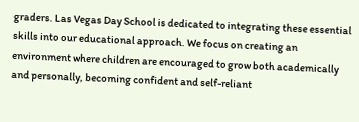graders. Las Vegas Day School is dedicated to integrating these essential skills into our educational approach. We focus on creating an environment where children are encouraged to grow both academically and personally, becoming confident and self-reliant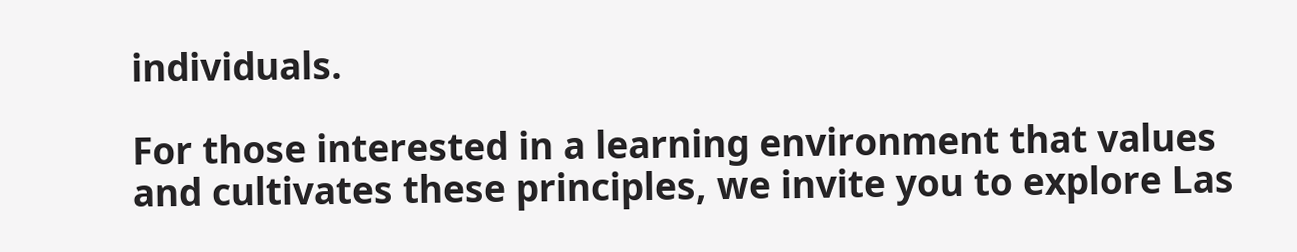individuals.

For those interested in a learning environment that values and cultivates these principles, we invite you to explore Las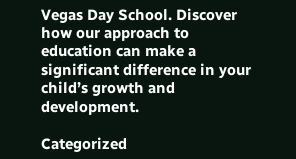Vegas Day School. Discover how our approach to education can make a significant difference in your child’s growth and development.

Categorized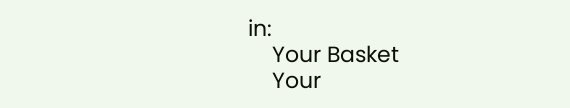in:
    Your Basket
    Your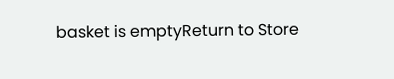basket is emptyReturn to Store